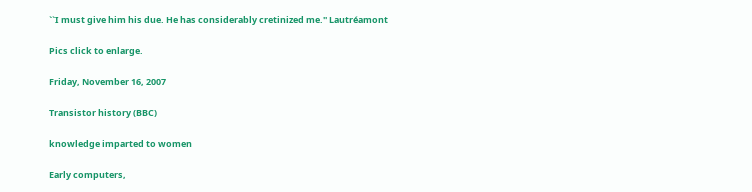``I must give him his due. He has considerably cretinized me.'' Lautréamont

Pics click to enlarge.

Friday, November 16, 2007

Transistor history (BBC)

knowledge imparted to women

Early computers,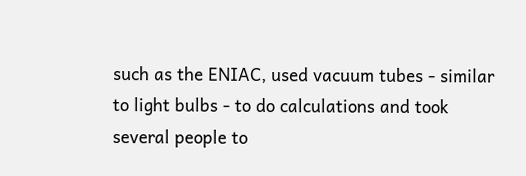such as the ENIAC, used vacuum tubes - similar to light bulbs - to do calculations and took several people to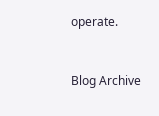operate.


Blog Archive